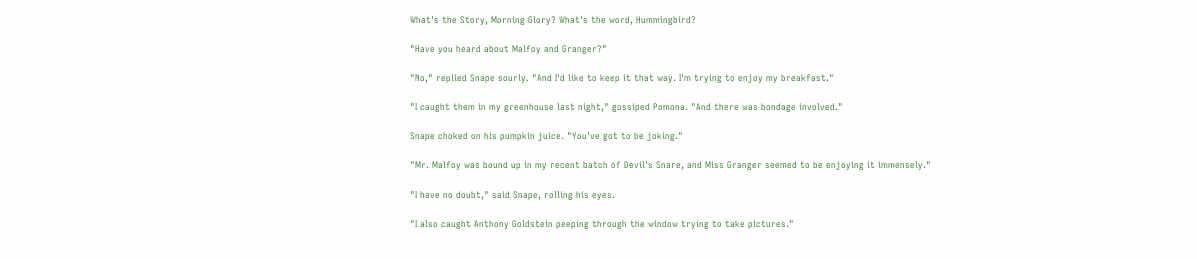What's the Story, Morning Glory? What's the word, Hummingbird?

"Have you heard about Malfoy and Granger?"

"No," replied Snape sourly. "And I'd like to keep it that way. I'm trying to enjoy my breakfast."

"I caught them in my greenhouse last night," gossiped Pomona. "And there was bondage involved."

Snape choked on his pumpkin juice. "You've got to be joking."

"Mr. Malfoy was bound up in my recent batch of Devil's Snare, and Miss Granger seemed to be enjoying it immensely."

"I have no doubt," said Snape, rolling his eyes.

"I also caught Anthony Goldstein peeping through the window trying to take pictures."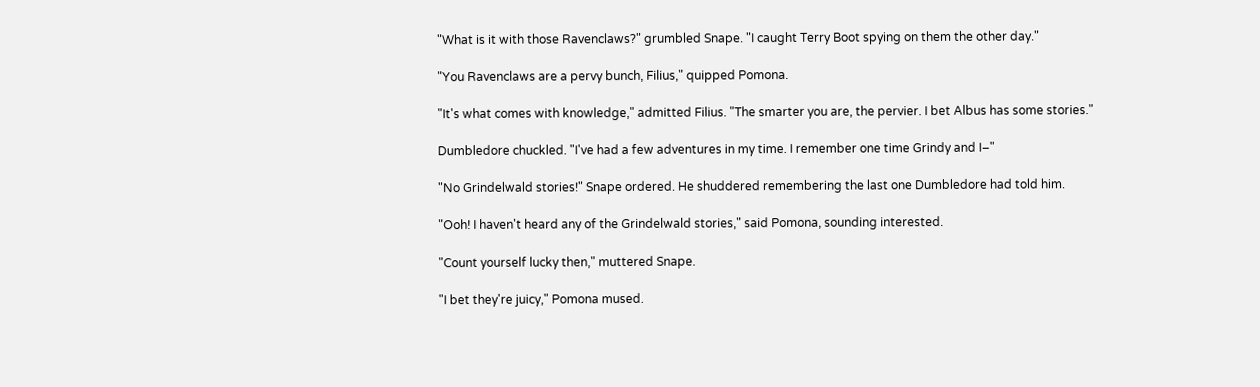"What is it with those Ravenclaws?" grumbled Snape. "I caught Terry Boot spying on them the other day."

"You Ravenclaws are a pervy bunch, Filius," quipped Pomona.

"It's what comes with knowledge," admitted Filius. "The smarter you are, the pervier. I bet Albus has some stories."

Dumbledore chuckled. "I've had a few adventures in my time. I remember one time Grindy and I–"

"No Grindelwald stories!" Snape ordered. He shuddered remembering the last one Dumbledore had told him.

"Ooh! I haven't heard any of the Grindelwald stories," said Pomona, sounding interested.

"Count yourself lucky then," muttered Snape.

"I bet they're juicy," Pomona mused.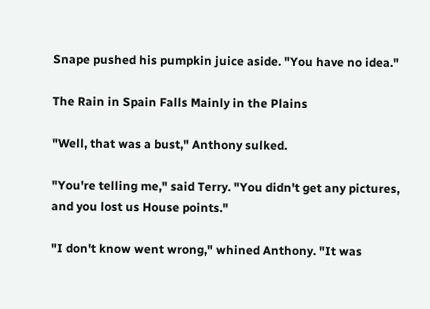Snape pushed his pumpkin juice aside. "You have no idea."

The Rain in Spain Falls Mainly in the Plains

"Well, that was a bust," Anthony sulked.

"You're telling me," said Terry. "You didn't get any pictures, and you lost us House points."

"I don't know went wrong," whined Anthony. "It was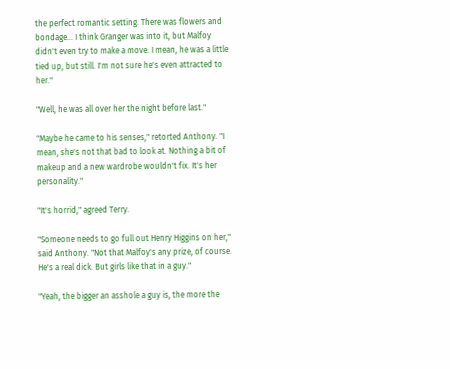the perfect romantic setting. There was flowers and bondage... I think Granger was into it, but Malfoy didn't even try to make a move. I mean, he was a little tied up, but still. I'm not sure he's even attracted to her."

"Well, he was all over her the night before last."

"Maybe he came to his senses," retorted Anthony. "I mean, she's not that bad to look at. Nothing a bit of makeup and a new wardrobe wouldn't fix. It's her personality."

"It's horrid," agreed Terry.

"Someone needs to go full out Henry Higgins on her," said Anthony. "Not that Malfoy's any prize, of course. He's a real dick. But girls like that in a guy."

"Yeah, the bigger an asshole a guy is, the more the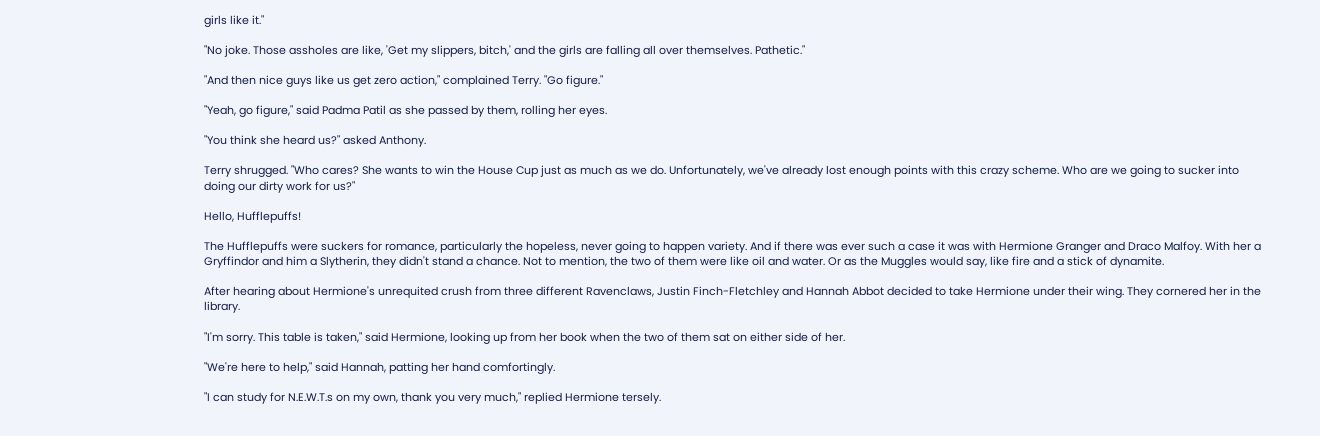girls like it."

"No joke. Those assholes are like, 'Get my slippers, bitch,' and the girls are falling all over themselves. Pathetic."

"And then nice guys like us get zero action," complained Terry. "Go figure."

"Yeah, go figure," said Padma Patil as she passed by them, rolling her eyes.

"You think she heard us?" asked Anthony.

Terry shrugged. "Who cares? She wants to win the House Cup just as much as we do. Unfortunately, we've already lost enough points with this crazy scheme. Who are we going to sucker into doing our dirty work for us?"

Hello, Hufflepuffs!

The Hufflepuffs were suckers for romance, particularly the hopeless, never going to happen variety. And if there was ever such a case it was with Hermione Granger and Draco Malfoy. With her a Gryffindor and him a Slytherin, they didn't stand a chance. Not to mention, the two of them were like oil and water. Or as the Muggles would say, like fire and a stick of dynamite.

After hearing about Hermione's unrequited crush from three different Ravenclaws, Justin Finch-Fletchley and Hannah Abbot decided to take Hermione under their wing. They cornered her in the library.

"I'm sorry. This table is taken," said Hermione, looking up from her book when the two of them sat on either side of her.

"We're here to help," said Hannah, patting her hand comfortingly.

"I can study for N.E.W.T.s on my own, thank you very much," replied Hermione tersely.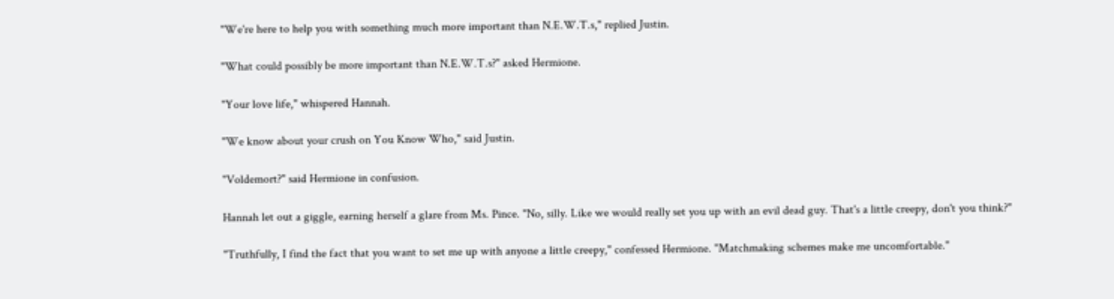"We're here to help you with something much more important than N.E.W.T.s," replied Justin.

"What could possibly be more important than N.E.W.T.s?" asked Hermione.

"Your love life," whispered Hannah.

"We know about your crush on You Know Who," said Justin.

"Voldemort?" said Hermione in confusion.

Hannah let out a giggle, earning herself a glare from Ms. Pince. "No, silly. Like we would really set you up with an evil dead guy. That's a little creepy, don't you think?"

"Truthfully, I find the fact that you want to set me up with anyone a little creepy," confessed Hermione. "Matchmaking schemes make me uncomfortable."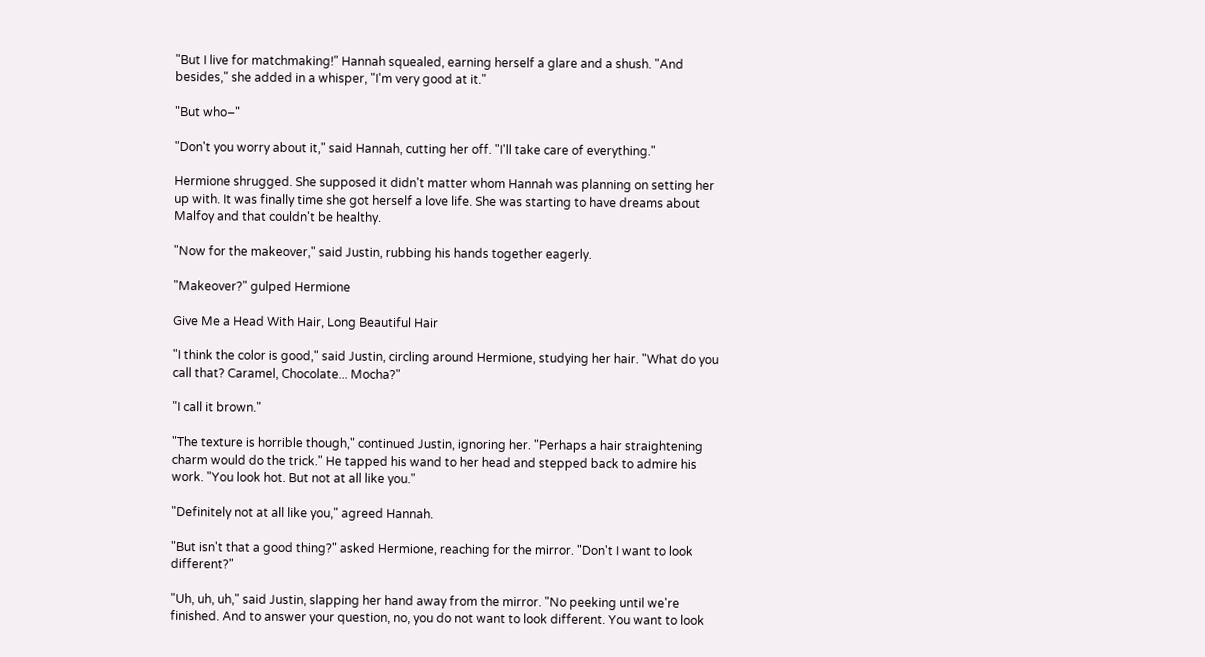"But I live for matchmaking!" Hannah squealed, earning herself a glare and a shush. "And besides," she added in a whisper, "I'm very good at it."

"But who–"

"Don't you worry about it," said Hannah, cutting her off. "I'll take care of everything."

Hermione shrugged. She supposed it didn't matter whom Hannah was planning on setting her up with. It was finally time she got herself a love life. She was starting to have dreams about Malfoy and that couldn't be healthy.

"Now for the makeover," said Justin, rubbing his hands together eagerly.

"Makeover?" gulped Hermione

Give Me a Head With Hair, Long Beautiful Hair

"I think the color is good," said Justin, circling around Hermione, studying her hair. "What do you call that? Caramel, Chocolate... Mocha?"

"I call it brown."

"The texture is horrible though," continued Justin, ignoring her. "Perhaps a hair straightening charm would do the trick." He tapped his wand to her head and stepped back to admire his work. "You look hot. But not at all like you."

"Definitely not at all like you," agreed Hannah.

"But isn't that a good thing?" asked Hermione, reaching for the mirror. "Don't I want to look different?"

"Uh, uh, uh," said Justin, slapping her hand away from the mirror. "No peeking until we're finished. And to answer your question, no, you do not want to look different. You want to look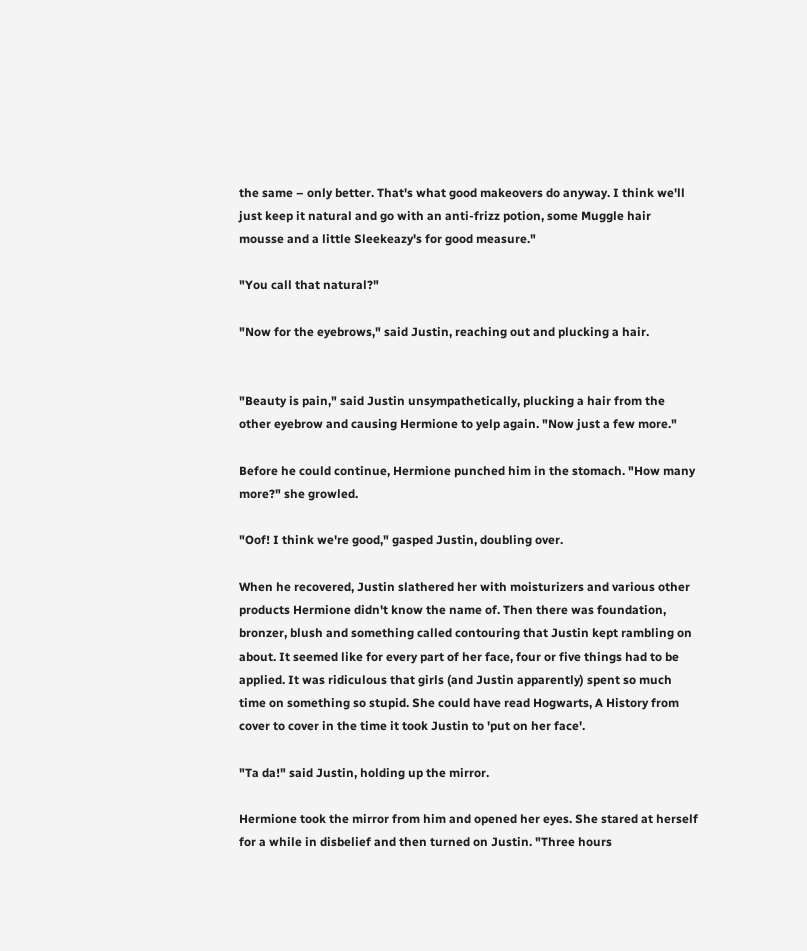the same – only better. That's what good makeovers do anyway. I think we'll just keep it natural and go with an anti-frizz potion, some Muggle hair mousse and a little Sleekeazy's for good measure."

"You call that natural?"

"Now for the eyebrows," said Justin, reaching out and plucking a hair.


"Beauty is pain," said Justin unsympathetically, plucking a hair from the other eyebrow and causing Hermione to yelp again. "Now just a few more."

Before he could continue, Hermione punched him in the stomach. "How many more?" she growled.

"Oof! I think we're good," gasped Justin, doubling over.

When he recovered, Justin slathered her with moisturizers and various other products Hermione didn't know the name of. Then there was foundation, bronzer, blush and something called contouring that Justin kept rambling on about. It seemed like for every part of her face, four or five things had to be applied. It was ridiculous that girls (and Justin apparently) spent so much time on something so stupid. She could have read Hogwarts, A History from cover to cover in the time it took Justin to 'put on her face'.

"Ta da!" said Justin, holding up the mirror.

Hermione took the mirror from him and opened her eyes. She stared at herself for a while in disbelief and then turned on Justin. "Three hours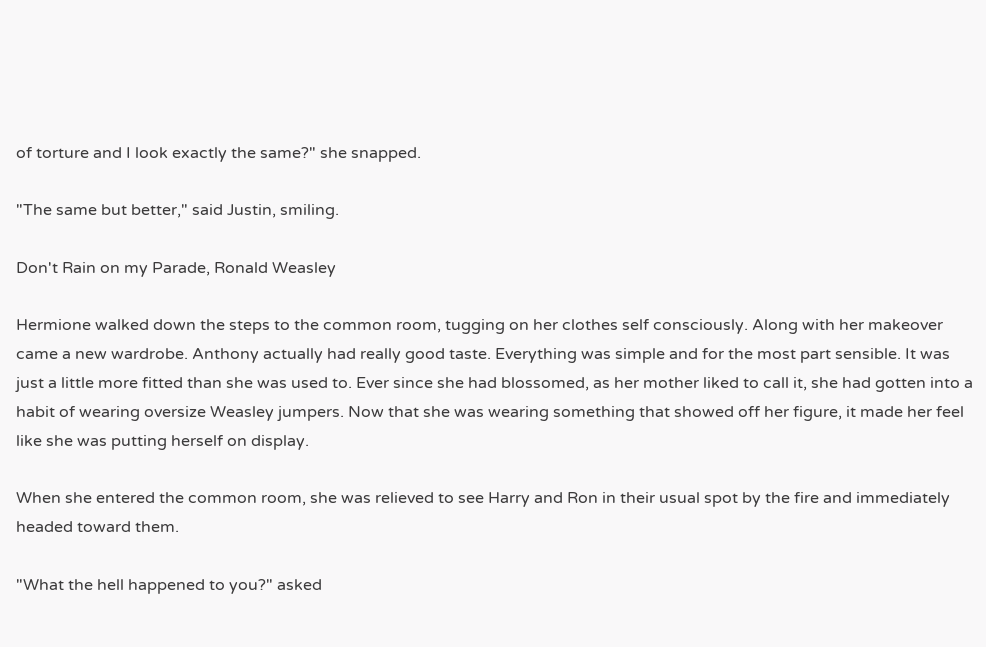of torture and I look exactly the same?" she snapped.

"The same but better," said Justin, smiling.

Don't Rain on my Parade, Ronald Weasley

Hermione walked down the steps to the common room, tugging on her clothes self consciously. Along with her makeover came a new wardrobe. Anthony actually had really good taste. Everything was simple and for the most part sensible. It was just a little more fitted than she was used to. Ever since she had blossomed, as her mother liked to call it, she had gotten into a habit of wearing oversize Weasley jumpers. Now that she was wearing something that showed off her figure, it made her feel like she was putting herself on display.

When she entered the common room, she was relieved to see Harry and Ron in their usual spot by the fire and immediately headed toward them.

"What the hell happened to you?" asked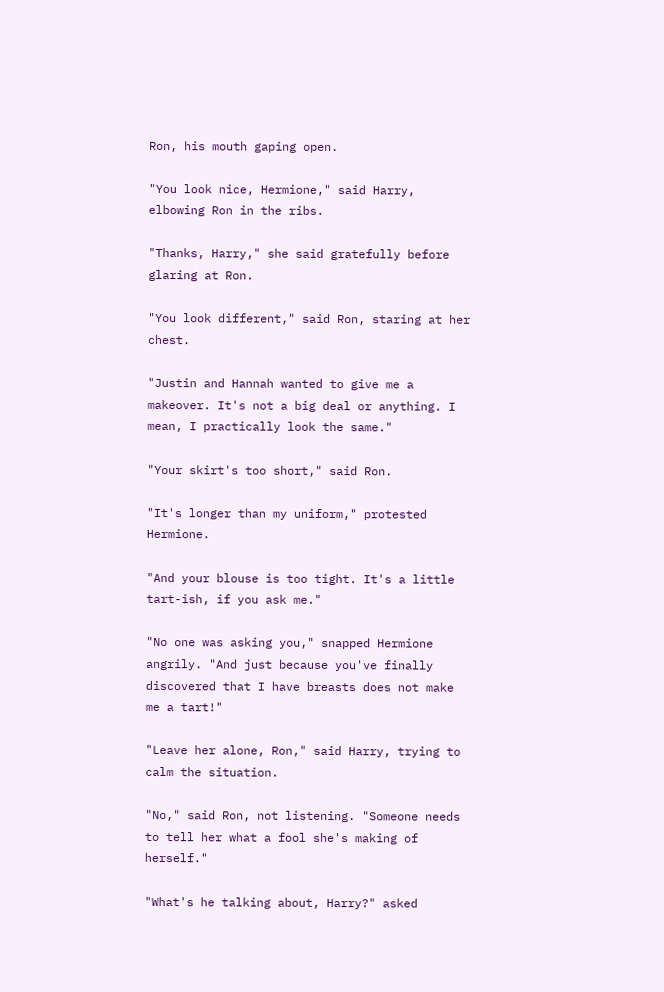Ron, his mouth gaping open.

"You look nice, Hermione," said Harry, elbowing Ron in the ribs.

"Thanks, Harry," she said gratefully before glaring at Ron.

"You look different," said Ron, staring at her chest.

"Justin and Hannah wanted to give me a makeover. It's not a big deal or anything. I mean, I practically look the same."

"Your skirt's too short," said Ron.

"It's longer than my uniform," protested Hermione.

"And your blouse is too tight. It's a little tart-ish, if you ask me."

"No one was asking you," snapped Hermione angrily. "And just because you've finally discovered that I have breasts does not make me a tart!"

"Leave her alone, Ron," said Harry, trying to calm the situation.

"No," said Ron, not listening. "Someone needs to tell her what a fool she's making of herself."

"What's he talking about, Harry?" asked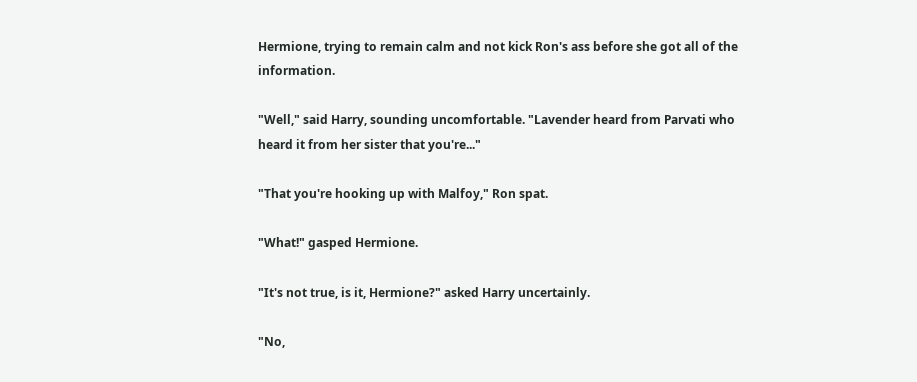Hermione, trying to remain calm and not kick Ron's ass before she got all of the information.

"Well," said Harry, sounding uncomfortable. "Lavender heard from Parvati who heard it from her sister that you're..."

"That you're hooking up with Malfoy," Ron spat.

"What!" gasped Hermione.

"It's not true, is it, Hermione?" asked Harry uncertainly.

"No,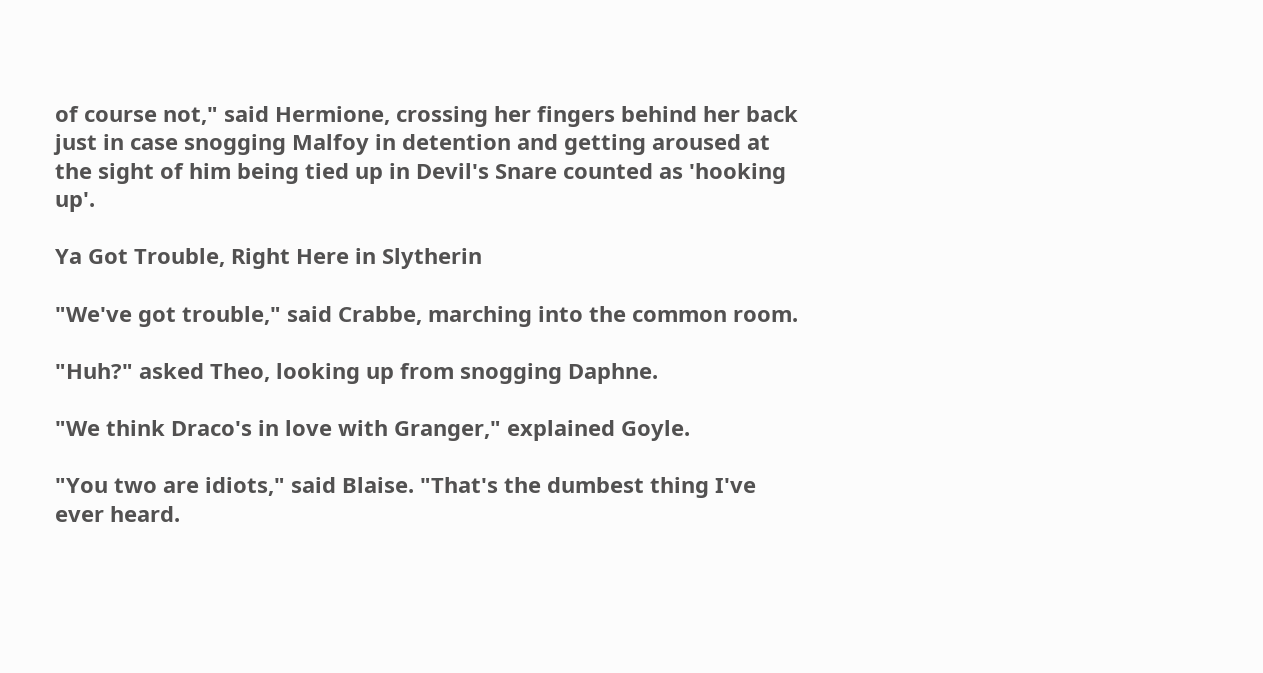of course not," said Hermione, crossing her fingers behind her back just in case snogging Malfoy in detention and getting aroused at the sight of him being tied up in Devil's Snare counted as 'hooking up'.

Ya Got Trouble, Right Here in Slytherin

"We've got trouble," said Crabbe, marching into the common room.

"Huh?" asked Theo, looking up from snogging Daphne.

"We think Draco's in love with Granger," explained Goyle.

"You two are idiots," said Blaise. "That's the dumbest thing I've ever heard.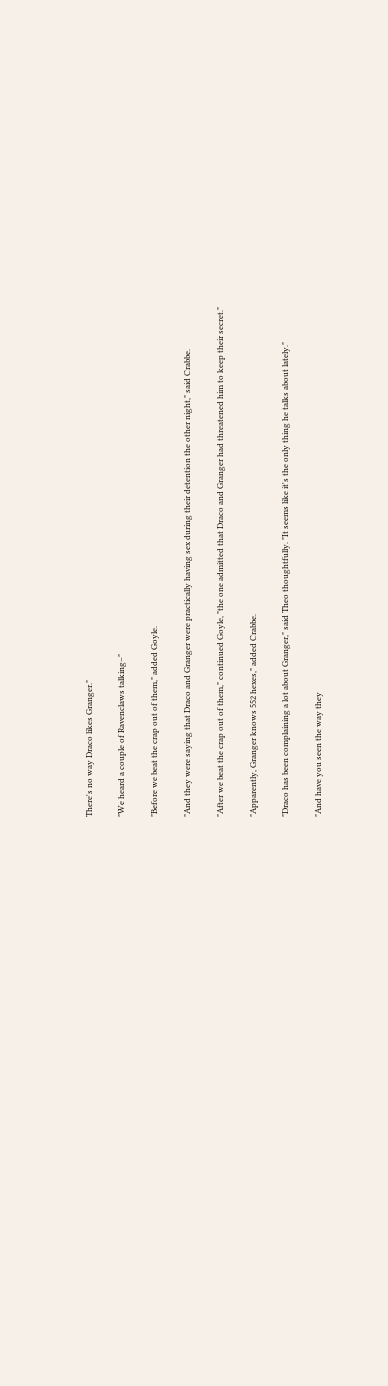There's no way Draco likes Granger."

"We heard a couple of Ravenclaws talking–"

"Before we beat the crap out of them," added Goyle.

"And they were saying that Draco and Granger were practically having sex during their detention the other night," said Crabbe.

"After we beat the crap out of them," continued Goyle, "the one admitted that Draco and Granger had threatened him to keep their secret."

"Apparently, Granger knows 552 hexes," added Crabbe.

"Draco has been complaining a lot about Granger," said Theo thoughtfully. "It seems like it's the only thing he talks about lately."

"And have you seen the way they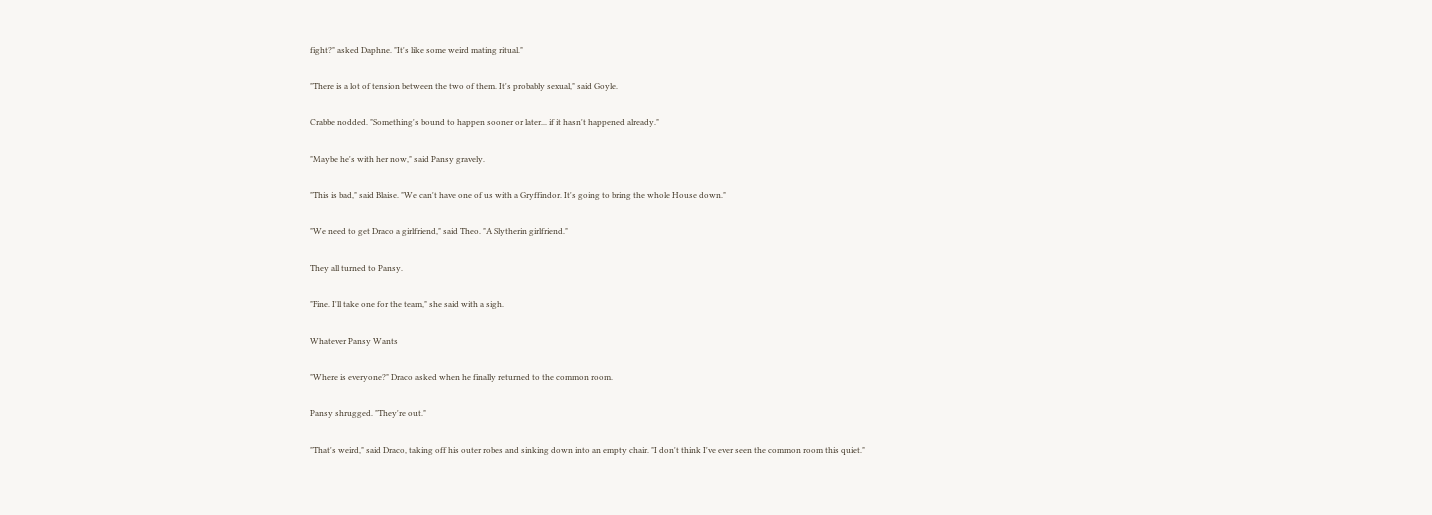fight?" asked Daphne. "It's like some weird mating ritual."

"There is a lot of tension between the two of them. It's probably sexual," said Goyle.

Crabbe nodded. "Something's bound to happen sooner or later... if it hasn't happened already."

"Maybe he's with her now," said Pansy gravely.

"This is bad," said Blaise. "We can't have one of us with a Gryffindor. It's going to bring the whole House down."

"We need to get Draco a girlfriend," said Theo. "A Slytherin girlfriend."

They all turned to Pansy.

"Fine. I'll take one for the team," she said with a sigh.

Whatever Pansy Wants

"Where is everyone?" Draco asked when he finally returned to the common room.

Pansy shrugged. "They're out."

"That's weird," said Draco, taking off his outer robes and sinking down into an empty chair. "I don't think I've ever seen the common room this quiet."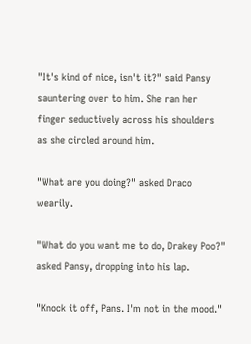"It's kind of nice, isn't it?" said Pansy sauntering over to him. She ran her finger seductively across his shoulders as she circled around him.

"What are you doing?" asked Draco wearily.

"What do you want me to do, Drakey Poo?" asked Pansy, dropping into his lap.

"Knock it off, Pans. I'm not in the mood."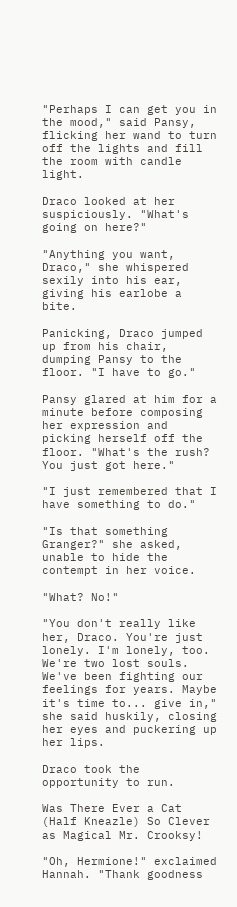"Perhaps I can get you in the mood," said Pansy, flicking her wand to turn off the lights and fill the room with candle light.

Draco looked at her suspiciously. "What's going on here?"

"Anything you want, Draco," she whispered sexily into his ear, giving his earlobe a bite.

Panicking, Draco jumped up from his chair, dumping Pansy to the floor. "I have to go."

Pansy glared at him for a minute before composing her expression and picking herself off the floor. "What's the rush? You just got here."

"I just remembered that I have something to do."

"Is that something Granger?" she asked, unable to hide the contempt in her voice.

"What? No!"

"You don't really like her, Draco. You're just lonely. I'm lonely, too. We're two lost souls. We've been fighting our feelings for years. Maybe it's time to... give in," she said huskily, closing her eyes and puckering up her lips.

Draco took the opportunity to run.

Was There Ever a Cat (Half Kneazle) So Clever as Magical Mr. Crooksy!

"Oh, Hermione!" exclaimed Hannah. "Thank goodness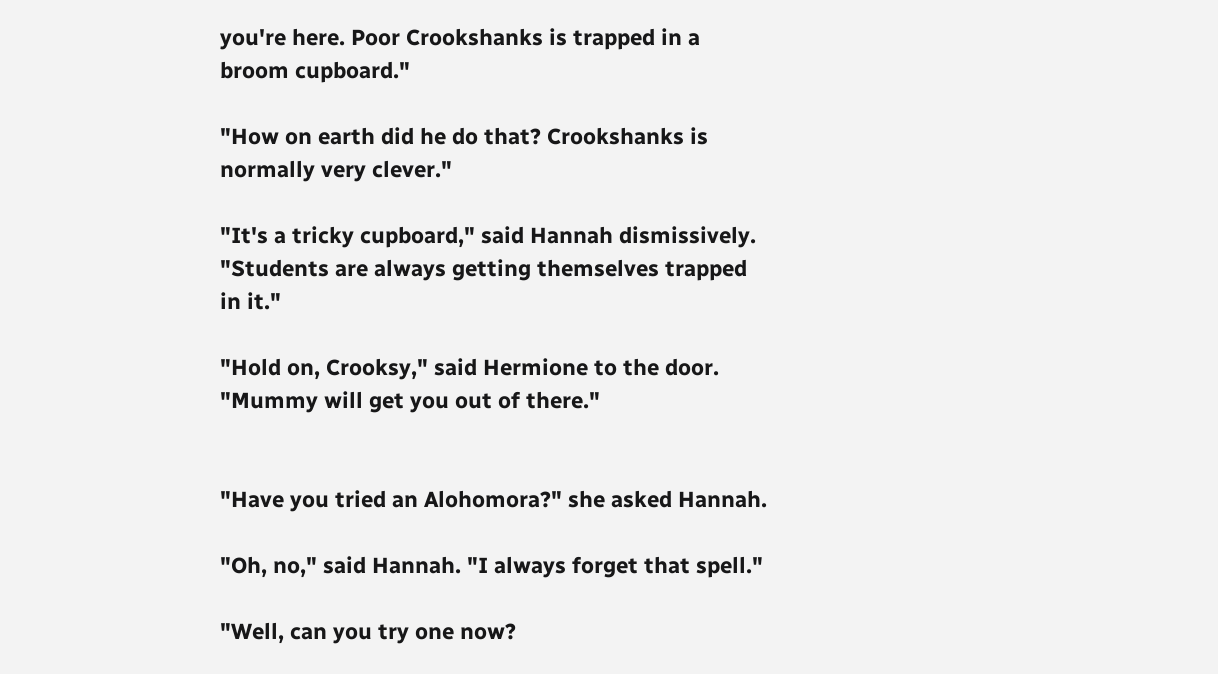you're here. Poor Crookshanks is trapped in a broom cupboard."

"How on earth did he do that? Crookshanks is normally very clever."

"It's a tricky cupboard," said Hannah dismissively. "Students are always getting themselves trapped in it."

"Hold on, Crooksy," said Hermione to the door. "Mummy will get you out of there."


"Have you tried an Alohomora?" she asked Hannah.

"Oh, no," said Hannah. "I always forget that spell."

"Well, can you try one now?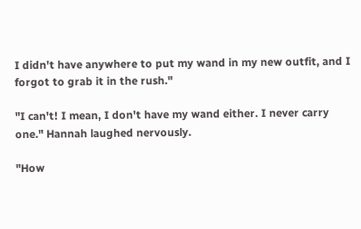I didn't have anywhere to put my wand in my new outfit, and I forgot to grab it in the rush."

"I can't! I mean, I don't have my wand either. I never carry one." Hannah laughed nervously.

"How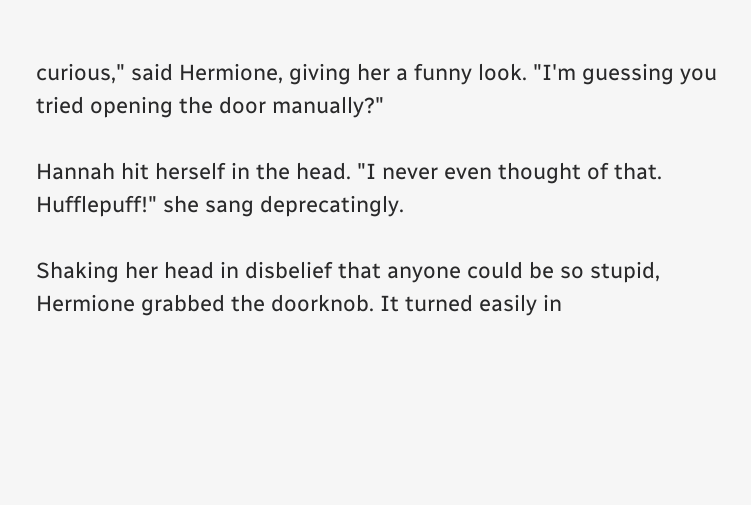curious," said Hermione, giving her a funny look. "I'm guessing you tried opening the door manually?"

Hannah hit herself in the head. "I never even thought of that. Hufflepuff!" she sang deprecatingly.

Shaking her head in disbelief that anyone could be so stupid, Hermione grabbed the doorknob. It turned easily in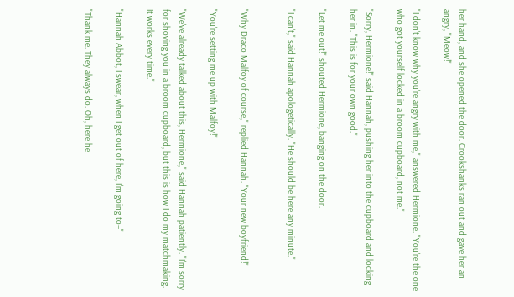her hand, and she opened the door. Crookshanks ran out and gave her an angry, "Meow!"

"I don't know why you're angry with me," answered Hermione. "You're the one who got yourself locked in a broom cupboard, not me."

"Sorry, Hermione!" said Hannah, pushing her into the cupboard and locking her in. "This is for your own good."

"Let me out!" shouted Hermione, banging on the door.

"I can't," said Hannah apologetically. "He should be here any minute."


"Why Draco Malfoy of course," replied Hannah. "Your new boyfriend!"

"You're setting me up with Malfoy!"

"We've already talked about this, Hermione," said Hannah patiently. "I'm sorry for shoving you in a broom cupboard, but this is how I do my matchmaking. It works every time."

"Hannah Abbot, I swear, when I get out of here, I'm going to–"

"Thank me. They always do. Oh, here he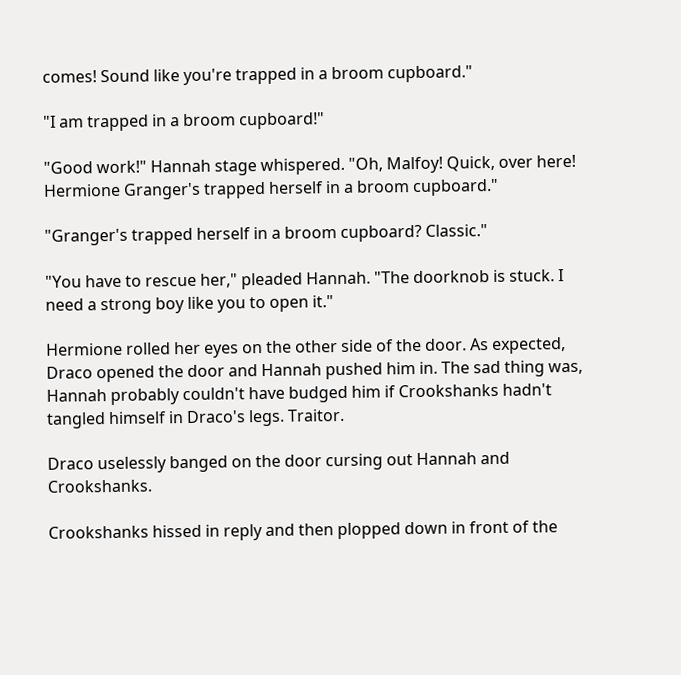comes! Sound like you're trapped in a broom cupboard."

"I am trapped in a broom cupboard!"

"Good work!" Hannah stage whispered. "Oh, Malfoy! Quick, over here! Hermione Granger's trapped herself in a broom cupboard."

"Granger's trapped herself in a broom cupboard? Classic."

"You have to rescue her," pleaded Hannah. "The doorknob is stuck. I need a strong boy like you to open it."

Hermione rolled her eyes on the other side of the door. As expected, Draco opened the door and Hannah pushed him in. The sad thing was, Hannah probably couldn't have budged him if Crookshanks hadn't tangled himself in Draco's legs. Traitor.

Draco uselessly banged on the door cursing out Hannah and Crookshanks.

Crookshanks hissed in reply and then plopped down in front of the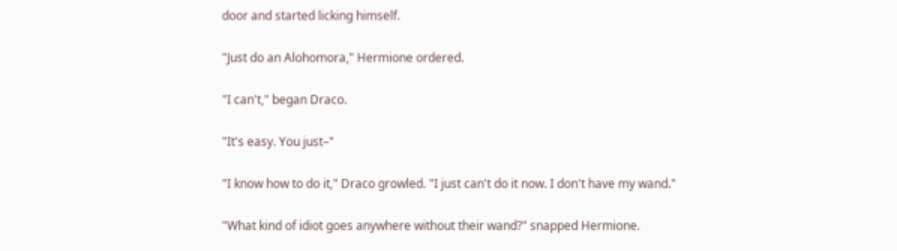door and started licking himself.

"Just do an Alohomora," Hermione ordered.

"I can't," began Draco.

"It's easy. You just–"

"I know how to do it," Draco growled. "I just can't do it now. I don't have my wand."

"What kind of idiot goes anywhere without their wand?" snapped Hermione.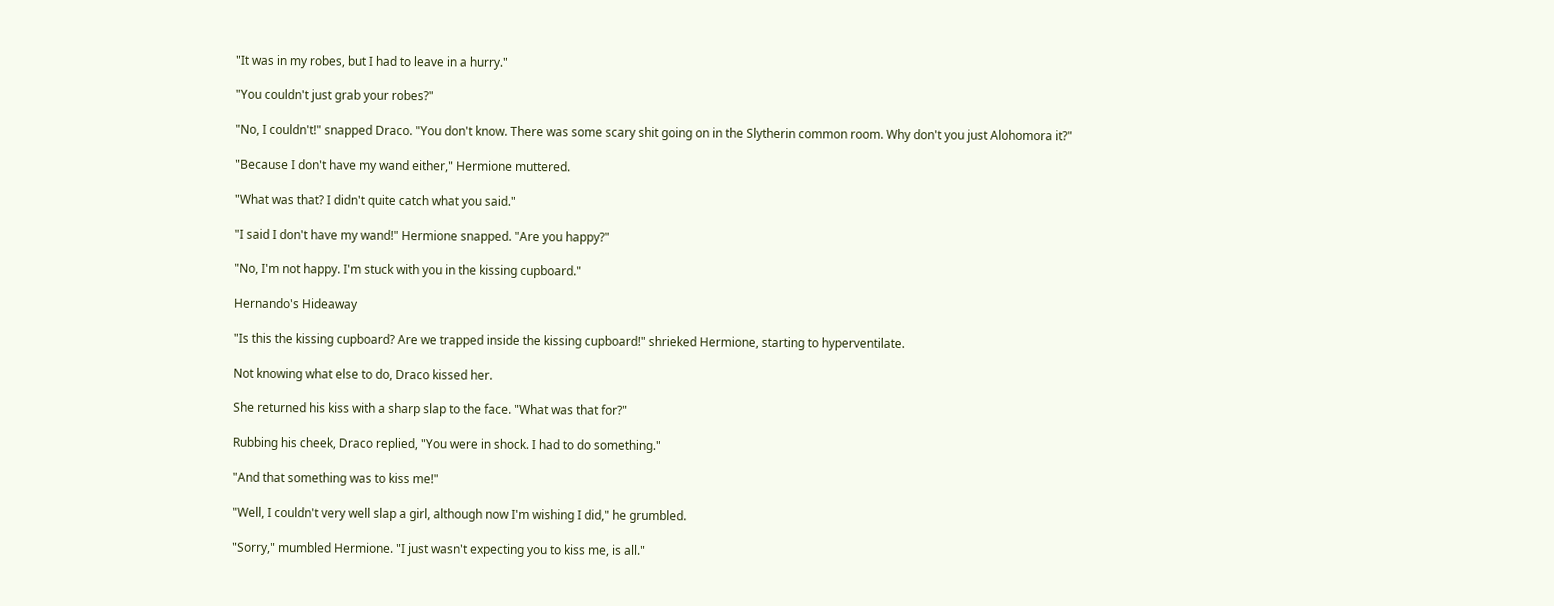"It was in my robes, but I had to leave in a hurry."

"You couldn't just grab your robes?"

"No, I couldn't!" snapped Draco. "You don't know. There was some scary shit going on in the Slytherin common room. Why don't you just Alohomora it?"

"Because I don't have my wand either," Hermione muttered.

"What was that? I didn't quite catch what you said."

"I said I don't have my wand!" Hermione snapped. "Are you happy?"

"No, I'm not happy. I'm stuck with you in the kissing cupboard."

Hernando's Hideaway

"Is this the kissing cupboard? Are we trapped inside the kissing cupboard!" shrieked Hermione, starting to hyperventilate.

Not knowing what else to do, Draco kissed her.

She returned his kiss with a sharp slap to the face. "What was that for?"

Rubbing his cheek, Draco replied, "You were in shock. I had to do something."

"And that something was to kiss me!"

"Well, I couldn't very well slap a girl, although now I'm wishing I did," he grumbled.

"Sorry," mumbled Hermione. "I just wasn't expecting you to kiss me, is all."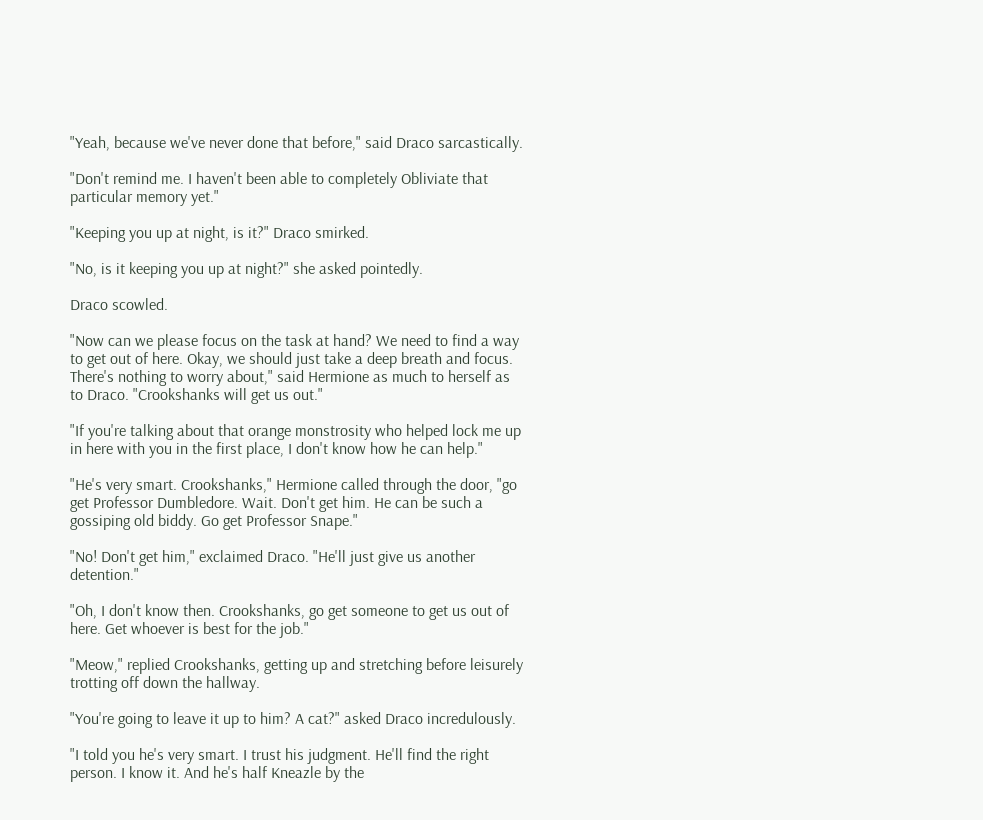"Yeah, because we've never done that before," said Draco sarcastically.

"Don't remind me. I haven't been able to completely Obliviate that particular memory yet."

"Keeping you up at night, is it?" Draco smirked.

"No, is it keeping you up at night?" she asked pointedly.

Draco scowled.

"Now can we please focus on the task at hand? We need to find a way to get out of here. Okay, we should just take a deep breath and focus. There's nothing to worry about," said Hermione as much to herself as to Draco. "Crookshanks will get us out."

"If you're talking about that orange monstrosity who helped lock me up in here with you in the first place, I don't know how he can help."

"He's very smart. Crookshanks," Hermione called through the door, "go get Professor Dumbledore. Wait. Don't get him. He can be such a gossiping old biddy. Go get Professor Snape."

"No! Don't get him," exclaimed Draco. "He'll just give us another detention."

"Oh, I don't know then. Crookshanks, go get someone to get us out of here. Get whoever is best for the job."

"Meow," replied Crookshanks, getting up and stretching before leisurely trotting off down the hallway.

"You're going to leave it up to him? A cat?" asked Draco incredulously.

"I told you he's very smart. I trust his judgment. He'll find the right person. I know it. And he's half Kneazle by the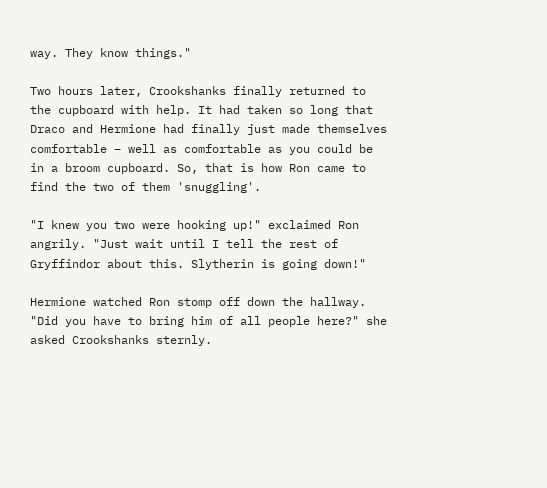way. They know things."

Two hours later, Crookshanks finally returned to the cupboard with help. It had taken so long that Draco and Hermione had finally just made themselves comfortable – well as comfortable as you could be in a broom cupboard. So, that is how Ron came to find the two of them 'snuggling'.

"I knew you two were hooking up!" exclaimed Ron angrily. "Just wait until I tell the rest of Gryffindor about this. Slytherin is going down!"

Hermione watched Ron stomp off down the hallway. "Did you have to bring him of all people here?" she asked Crookshanks sternly.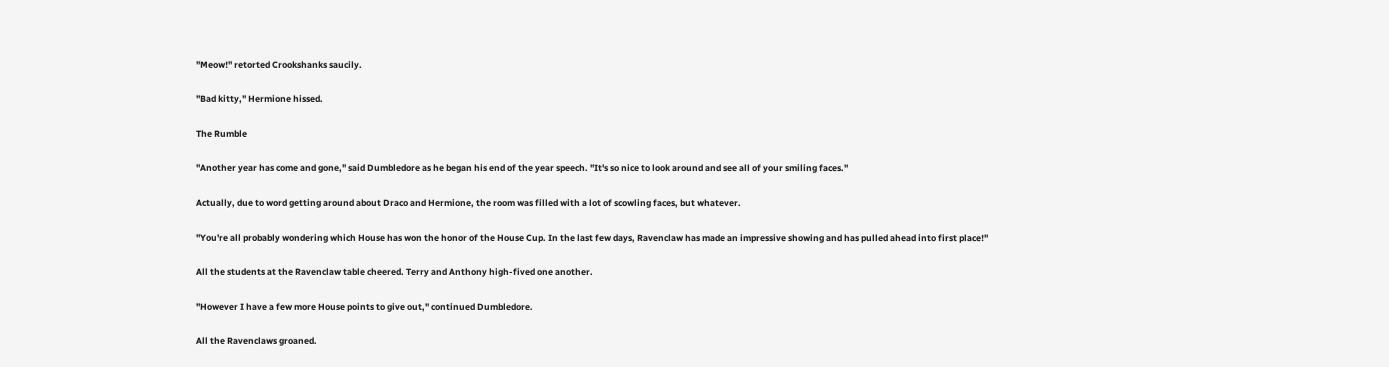"Meow!" retorted Crookshanks saucily.

"Bad kitty," Hermione hissed.

The Rumble

"Another year has come and gone," said Dumbledore as he began his end of the year speech. "It's so nice to look around and see all of your smiling faces."

Actually, due to word getting around about Draco and Hermione, the room was filled with a lot of scowling faces, but whatever.

"You're all probably wondering which House has won the honor of the House Cup. In the last few days, Ravenclaw has made an impressive showing and has pulled ahead into first place!"

All the students at the Ravenclaw table cheered. Terry and Anthony high-fived one another.

"However I have a few more House points to give out," continued Dumbledore.

All the Ravenclaws groaned.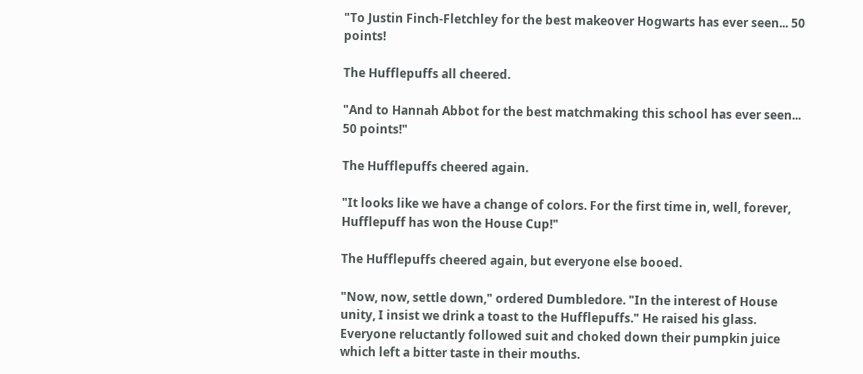"To Justin Finch-Fletchley for the best makeover Hogwarts has ever seen... 50 points!

The Hufflepuffs all cheered.

"And to Hannah Abbot for the best matchmaking this school has ever seen... 50 points!"

The Hufflepuffs cheered again.

"It looks like we have a change of colors. For the first time in, well, forever, Hufflepuff has won the House Cup!"

The Hufflepuffs cheered again, but everyone else booed.

"Now, now, settle down," ordered Dumbledore. "In the interest of House unity, I insist we drink a toast to the Hufflepuffs." He raised his glass. Everyone reluctantly followed suit and choked down their pumpkin juice which left a bitter taste in their mouths.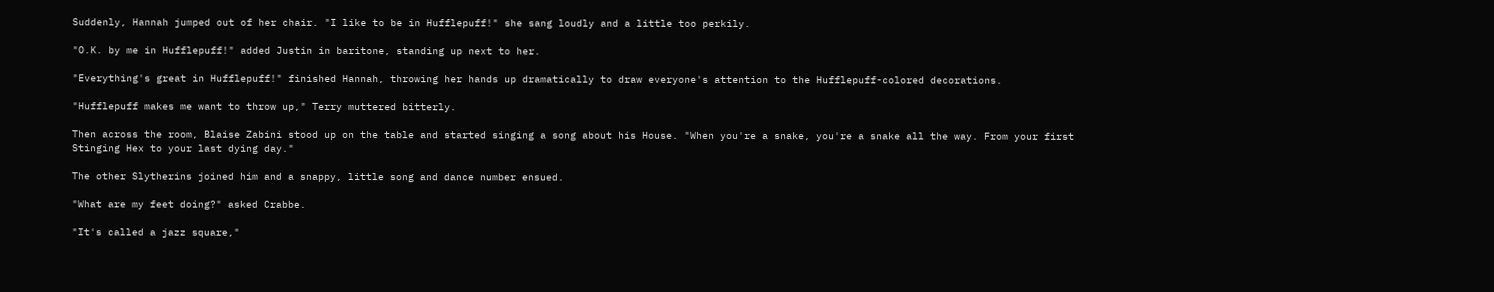Suddenly, Hannah jumped out of her chair. "I like to be in Hufflepuff!" she sang loudly and a little too perkily.

"O.K. by me in Hufflepuff!" added Justin in baritone, standing up next to her.

"Everything's great in Hufflepuff!" finished Hannah, throwing her hands up dramatically to draw everyone's attention to the Hufflepuff-colored decorations.

"Hufflepuff makes me want to throw up," Terry muttered bitterly.

Then across the room, Blaise Zabini stood up on the table and started singing a song about his House. "When you're a snake, you're a snake all the way. From your first Stinging Hex to your last dying day."

The other Slytherins joined him and a snappy, little song and dance number ensued.

"What are my feet doing?" asked Crabbe.

"It's called a jazz square,"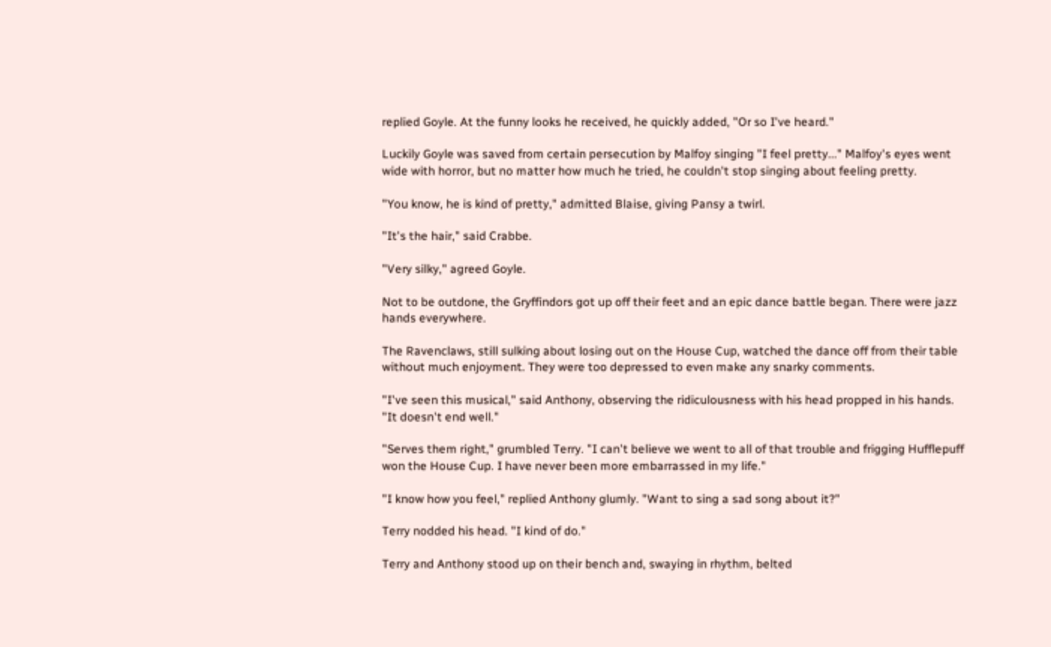replied Goyle. At the funny looks he received, he quickly added, "Or so I've heard."

Luckily Goyle was saved from certain persecution by Malfoy singing "I feel pretty..." Malfoy's eyes went wide with horror, but no matter how much he tried, he couldn't stop singing about feeling pretty.

"You know, he is kind of pretty," admitted Blaise, giving Pansy a twirl.

"It's the hair," said Crabbe.

"Very silky," agreed Goyle.

Not to be outdone, the Gryffindors got up off their feet and an epic dance battle began. There were jazz hands everywhere.

The Ravenclaws, still sulking about losing out on the House Cup, watched the dance off from their table without much enjoyment. They were too depressed to even make any snarky comments.

"I've seen this musical," said Anthony, observing the ridiculousness with his head propped in his hands. "It doesn't end well."

"Serves them right," grumbled Terry. "I can't believe we went to all of that trouble and frigging Hufflepuff won the House Cup. I have never been more embarrassed in my life."

"I know how you feel," replied Anthony glumly. "Want to sing a sad song about it?"

Terry nodded his head. "I kind of do."

Terry and Anthony stood up on their bench and, swaying in rhythm, belted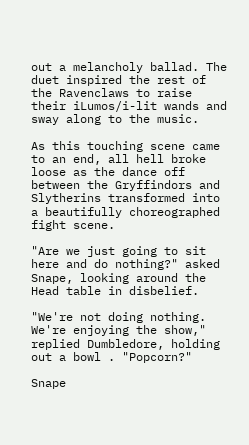out a melancholy ballad. The duet inspired the rest of the Ravenclaws to raise their iLumos/i-lit wands and sway along to the music.

As this touching scene came to an end, all hell broke loose as the dance off between the Gryffindors and Slytherins transformed into a beautifully choreographed fight scene.

"Are we just going to sit here and do nothing?" asked Snape, looking around the Head table in disbelief.

"We're not doing nothing. We're enjoying the show," replied Dumbledore, holding out a bowl . "Popcorn?"

Snape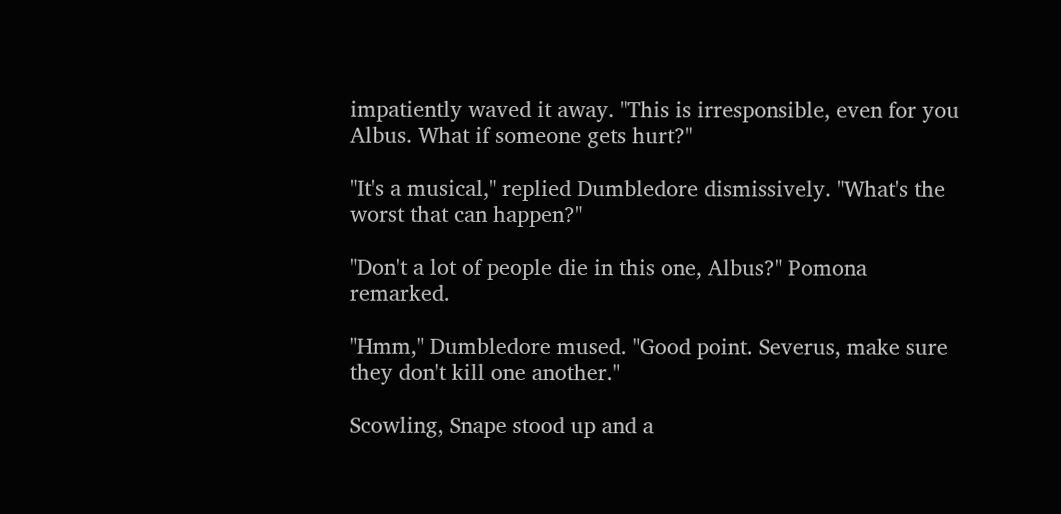impatiently waved it away. "This is irresponsible, even for you Albus. What if someone gets hurt?"

"It's a musical," replied Dumbledore dismissively. "What's the worst that can happen?"

"Don't a lot of people die in this one, Albus?" Pomona remarked.

"Hmm," Dumbledore mused. "Good point. Severus, make sure they don't kill one another."

Scowling, Snape stood up and a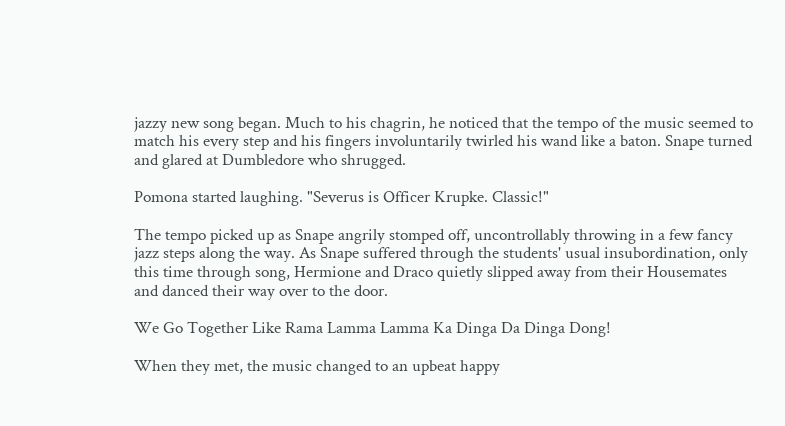jazzy new song began. Much to his chagrin, he noticed that the tempo of the music seemed to match his every step and his fingers involuntarily twirled his wand like a baton. Snape turned and glared at Dumbledore who shrugged.

Pomona started laughing. "Severus is Officer Krupke. Classic!"

The tempo picked up as Snape angrily stomped off, uncontrollably throwing in a few fancy jazz steps along the way. As Snape suffered through the students' usual insubordination, only this time through song, Hermione and Draco quietly slipped away from their Housemates and danced their way over to the door.

We Go Together Like Rama Lamma Lamma Ka Dinga Da Dinga Dong!

When they met, the music changed to an upbeat happy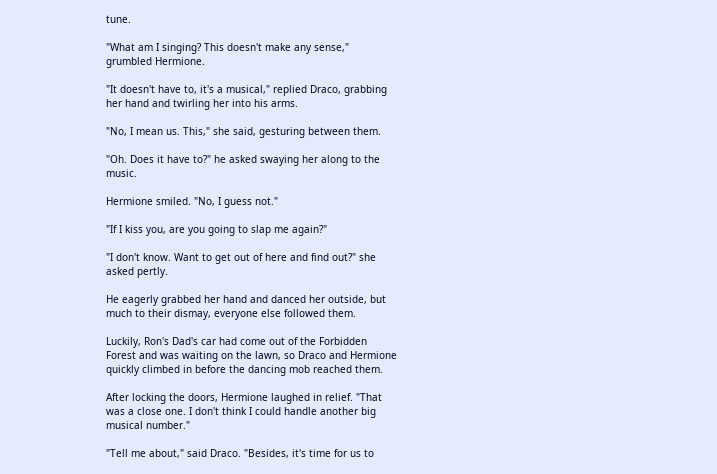tune.

"What am I singing? This doesn't make any sense," grumbled Hermione.

"It doesn't have to, it's a musical," replied Draco, grabbing her hand and twirling her into his arms.

"No, I mean us. This," she said, gesturing between them.

"Oh. Does it have to?" he asked swaying her along to the music.

Hermione smiled. "No, I guess not."

"If I kiss you, are you going to slap me again?"

"I don't know. Want to get out of here and find out?" she asked pertly.

He eagerly grabbed her hand and danced her outside, but much to their dismay, everyone else followed them.

Luckily, Ron's Dad's car had come out of the Forbidden Forest and was waiting on the lawn, so Draco and Hermione quickly climbed in before the dancing mob reached them.

After locking the doors, Hermione laughed in relief. "That was a close one. I don't think I could handle another big musical number."

"Tell me about," said Draco. "Besides, it's time for us to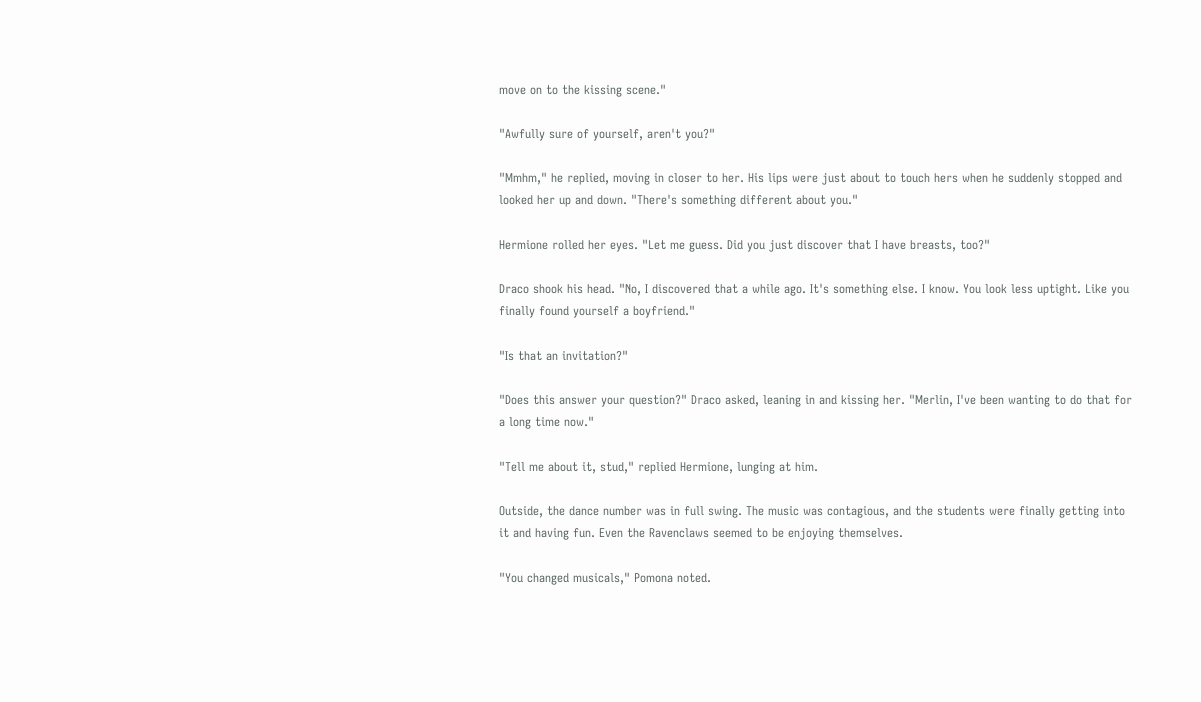move on to the kissing scene."

"Awfully sure of yourself, aren't you?"

"Mmhm," he replied, moving in closer to her. His lips were just about to touch hers when he suddenly stopped and looked her up and down. "There's something different about you."

Hermione rolled her eyes. "Let me guess. Did you just discover that I have breasts, too?"

Draco shook his head. "No, I discovered that a while ago. It's something else. I know. You look less uptight. Like you finally found yourself a boyfriend."

"Is that an invitation?"

"Does this answer your question?" Draco asked, leaning in and kissing her. "Merlin, I've been wanting to do that for a long time now."

"Tell me about it, stud," replied Hermione, lunging at him.

Outside, the dance number was in full swing. The music was contagious, and the students were finally getting into it and having fun. Even the Ravenclaws seemed to be enjoying themselves.

"You changed musicals," Pomona noted.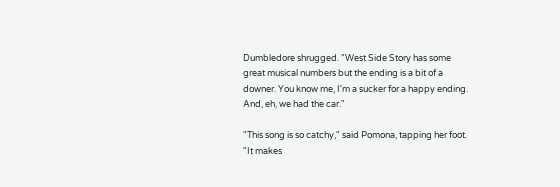Dumbledore shrugged. "West Side Story has some great musical numbers but the ending is a bit of a downer. You know me, I'm a sucker for a happy ending. And, eh, we had the car."

"This song is so catchy," said Pomona, tapping her foot. "It makes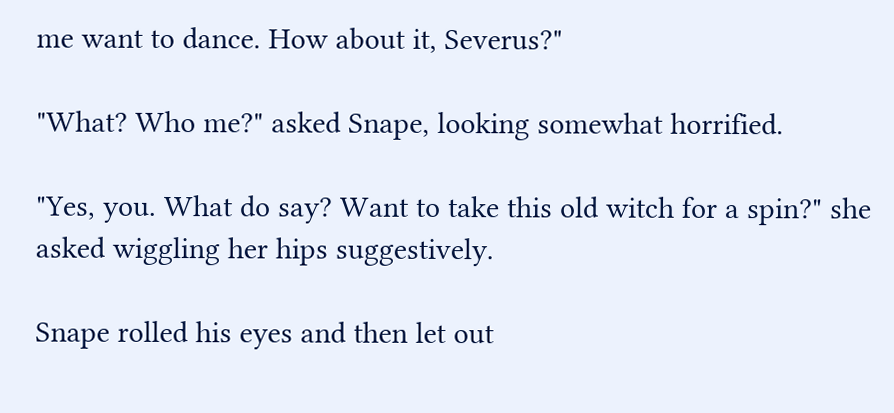me want to dance. How about it, Severus?"

"What? Who me?" asked Snape, looking somewhat horrified.

"Yes, you. What do say? Want to take this old witch for a spin?" she asked wiggling her hips suggestively.

Snape rolled his eyes and then let out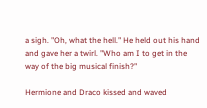a sigh. "Oh, what the hell." He held out his hand and gave her a twirl. "Who am I to get in the way of the big musical finish?"

Hermione and Draco kissed and waved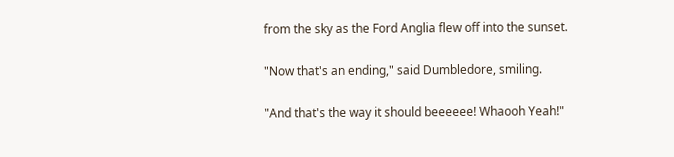from the sky as the Ford Anglia flew off into the sunset.

"Now that's an ending," said Dumbledore, smiling.

"And that's the way it should beeeeee! Whaooh Yeah!"